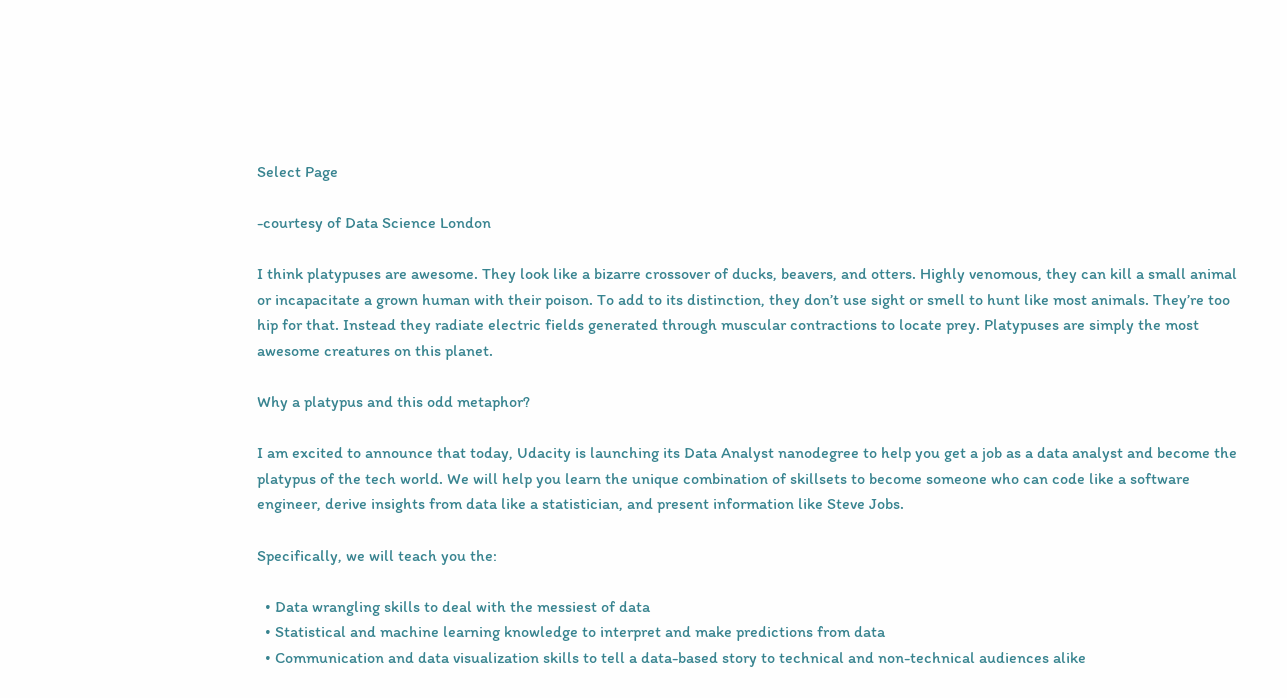Select Page

-courtesy of Data Science London

I think platypuses are awesome. They look like a bizarre crossover of ducks, beavers, and otters. Highly venomous, they can kill a small animal or incapacitate a grown human with their poison. To add to its distinction, they don’t use sight or smell to hunt like most animals. They’re too hip for that. Instead they radiate electric fields generated through muscular contractions to locate prey. Platypuses are simply the most awesome creatures on this planet.

Why a platypus and this odd metaphor?

I am excited to announce that today, Udacity is launching its Data Analyst nanodegree to help you get a job as a data analyst and become the platypus of the tech world. We will help you learn the unique combination of skillsets to become someone who can code like a software engineer, derive insights from data like a statistician, and present information like Steve Jobs.

Specifically, we will teach you the:

  • Data wrangling skills to deal with the messiest of data
  • Statistical and machine learning knowledge to interpret and make predictions from data
  • Communication and data visualization skills to tell a data-based story to technical and non-technical audiences alike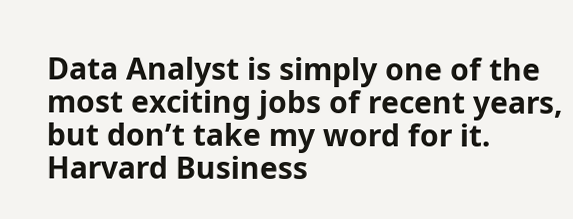Data Analyst is simply one of the most exciting jobs of recent years, but don’t take my word for it. Harvard Business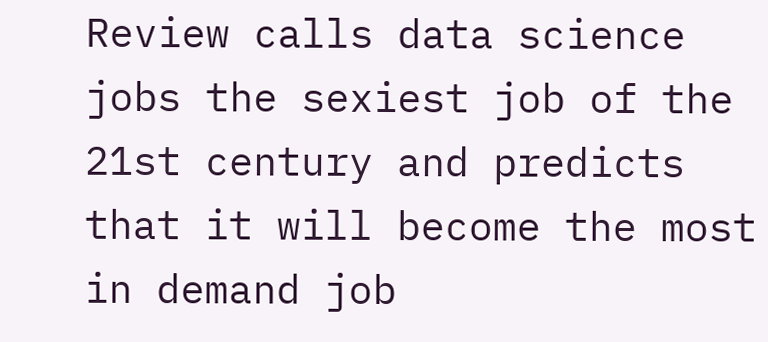Review calls data science jobs the sexiest job of the 21st century and predicts that it will become the most in demand job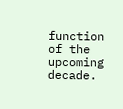function of the upcoming decade.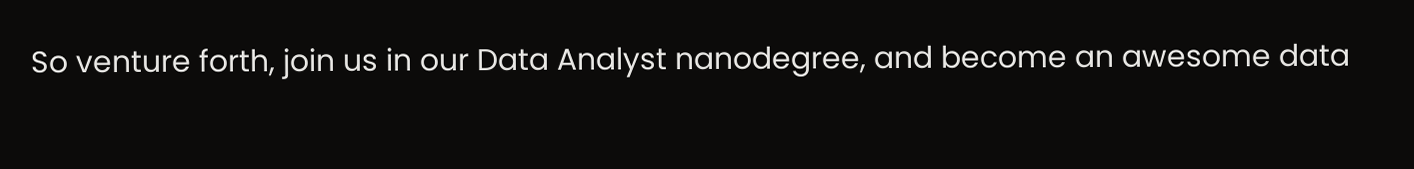So venture forth, join us in our Data Analyst nanodegree, and become an awesome data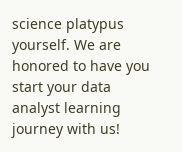science platypus yourself. We are honored to have you start your data analyst learning journey with us!